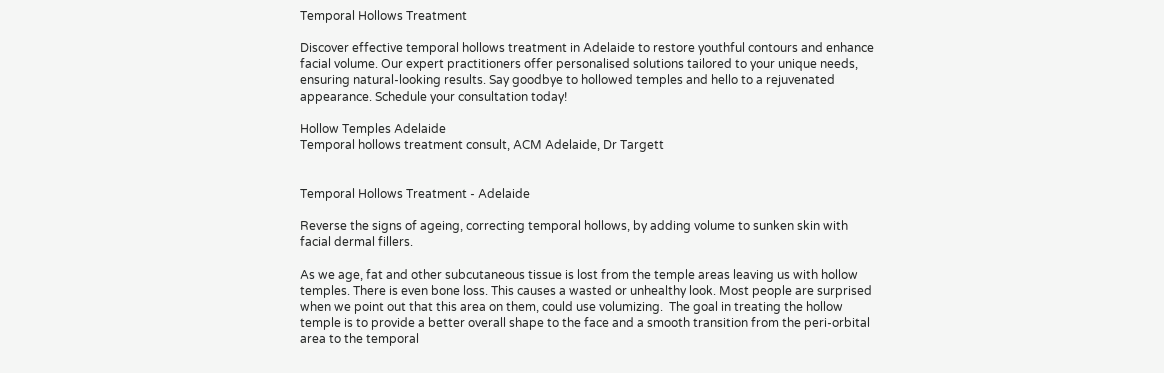Temporal Hollows Treatment

Discover effective temporal hollows treatment in Adelaide to restore youthful contours and enhance facial volume. Our expert practitioners offer personalised solutions tailored to your unique needs, ensuring natural-looking results. Say goodbye to hollowed temples and hello to a rejuvenated appearance. Schedule your consultation today!

Hollow Temples Adelaide
Temporal hollows treatment consult, ACM Adelaide, Dr Targett


Temporal Hollows Treatment - Adelaide

Reverse the signs of ageing, correcting temporal hollows, by adding volume to sunken skin with facial dermal fillers.

As we age, fat and other subcutaneous tissue is lost from the temple areas leaving us with hollow temples. There is even bone loss. This causes a wasted or unhealthy look. Most people are surprised when we point out that this area on them, could use volumizing.  The goal in treating the hollow temple is to provide a better overall shape to the face and a smooth transition from the peri-orbital area to the temporal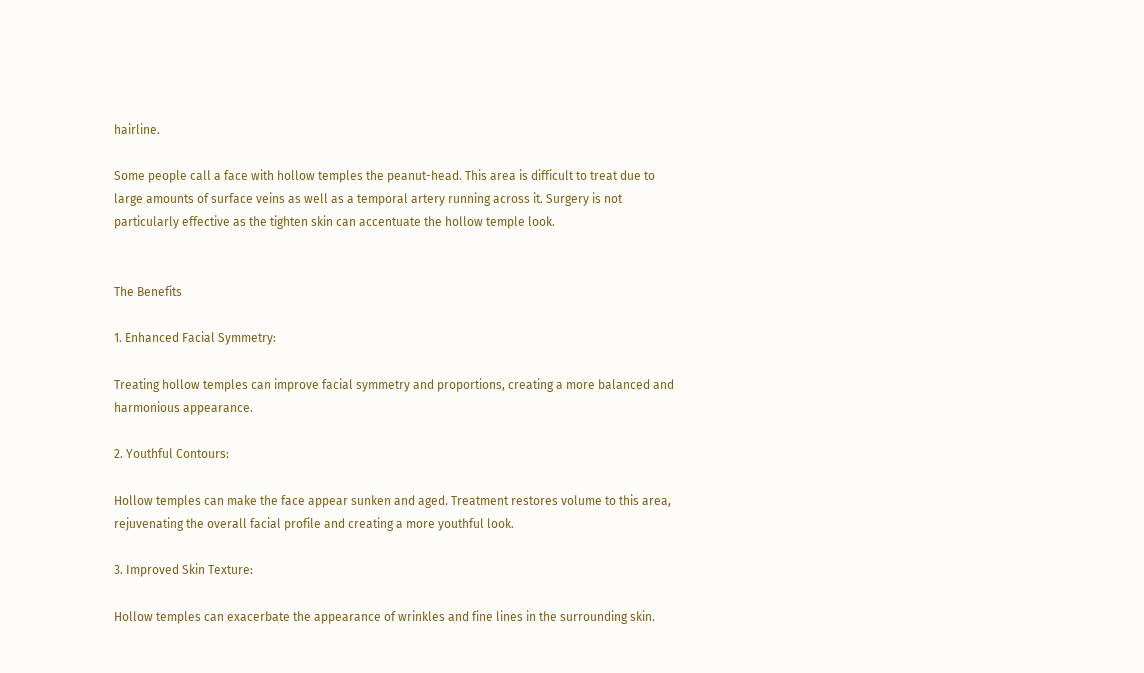hairline.

Some people call a face with hollow temples the peanut-head. This area is difficult to treat due to large amounts of surface veins as well as a temporal artery running across it. Surgery is not particularly effective as the tighten skin can accentuate the hollow temple look.


The Benefits

1. Enhanced Facial Symmetry:

Treating hollow temples can improve facial symmetry and proportions, creating a more balanced and harmonious appearance.

2. Youthful Contours:

Hollow temples can make the face appear sunken and aged. Treatment restores volume to this area, rejuvenating the overall facial profile and creating a more youthful look.

3. Improved Skin Texture:

Hollow temples can exacerbate the appearance of wrinkles and fine lines in the surrounding skin.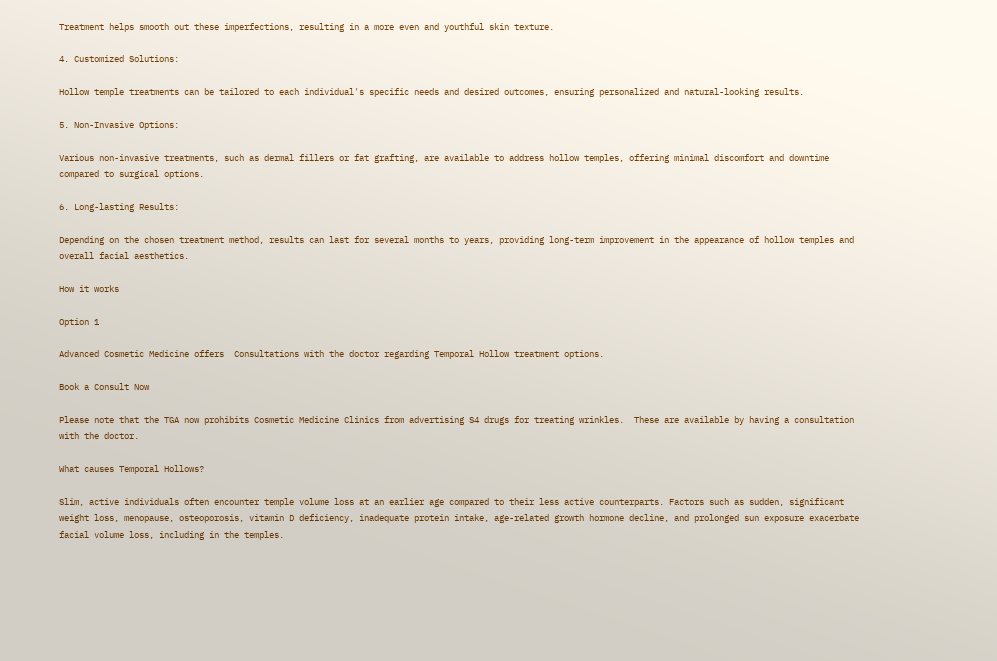Treatment helps smooth out these imperfections, resulting in a more even and youthful skin texture.

4. Customized Solutions:

Hollow temple treatments can be tailored to each individual's specific needs and desired outcomes, ensuring personalized and natural-looking results.

5. Non-Invasive Options:

Various non-invasive treatments, such as dermal fillers or fat grafting, are available to address hollow temples, offering minimal discomfort and downtime compared to surgical options.

6. Long-lasting Results:

Depending on the chosen treatment method, results can last for several months to years, providing long-term improvement in the appearance of hollow temples and overall facial aesthetics.

How it works

Option 1

Advanced Cosmetic Medicine offers  Consultations with the doctor regarding Temporal Hollow treatment options.

Book a Consult Now

Please note that the TGA now prohibits Cosmetic Medicine Clinics from advertising S4 drugs for treating wrinkles.  These are available by having a consultation with the doctor.

What causes Temporal Hollows?

Slim, active individuals often encounter temple volume loss at an earlier age compared to their less active counterparts. Factors such as sudden, significant weight loss, menopause, osteoporosis, vitamin D deficiency, inadequate protein intake, age-related growth hormone decline, and prolonged sun exposure exacerbate facial volume loss, including in the temples.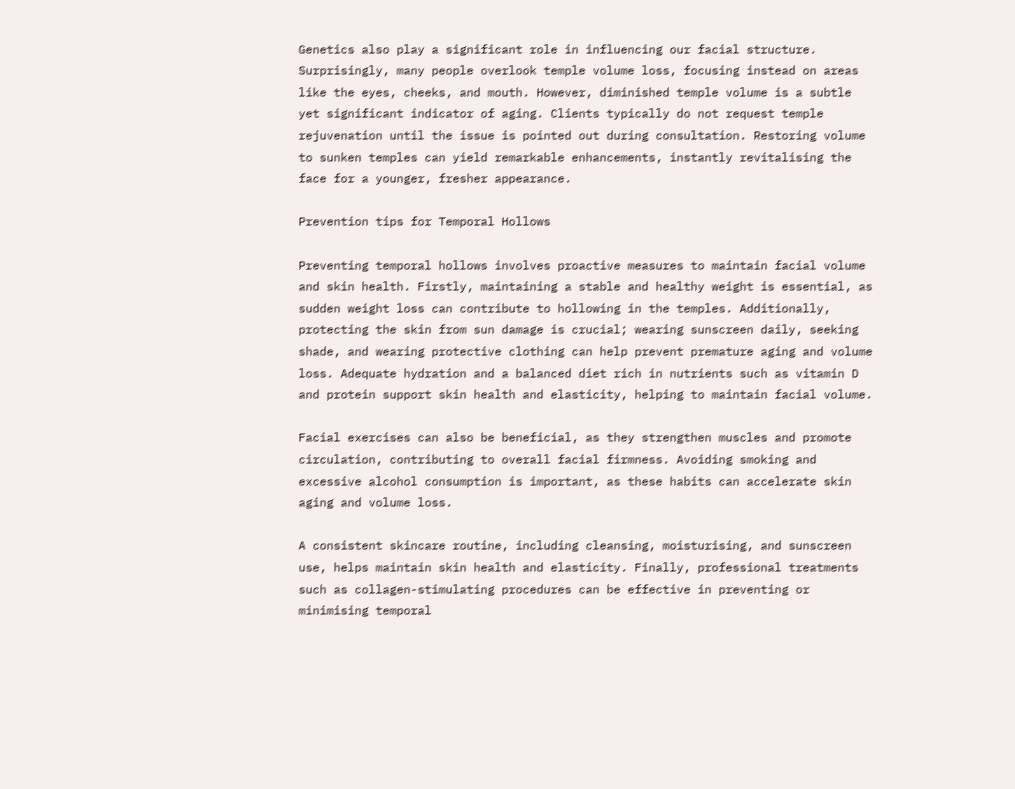Genetics also play a significant role in influencing our facial structure. Surprisingly, many people overlook temple volume loss, focusing instead on areas like the eyes, cheeks, and mouth. However, diminished temple volume is a subtle yet significant indicator of aging. Clients typically do not request temple rejuvenation until the issue is pointed out during consultation. Restoring volume to sunken temples can yield remarkable enhancements, instantly revitalising the face for a younger, fresher appearance.

Prevention tips for Temporal Hollows

Preventing temporal hollows involves proactive measures to maintain facial volume and skin health. Firstly, maintaining a stable and healthy weight is essential, as sudden weight loss can contribute to hollowing in the temples. Additionally, protecting the skin from sun damage is crucial; wearing sunscreen daily, seeking shade, and wearing protective clothing can help prevent premature aging and volume loss. Adequate hydration and a balanced diet rich in nutrients such as vitamin D and protein support skin health and elasticity, helping to maintain facial volume.

Facial exercises can also be beneficial, as they strengthen muscles and promote circulation, contributing to overall facial firmness. Avoiding smoking and excessive alcohol consumption is important, as these habits can accelerate skin aging and volume loss.

A consistent skincare routine, including cleansing, moisturising, and sunscreen use, helps maintain skin health and elasticity. Finally, professional treatments such as collagen-stimulating procedures can be effective in preventing or minimising temporal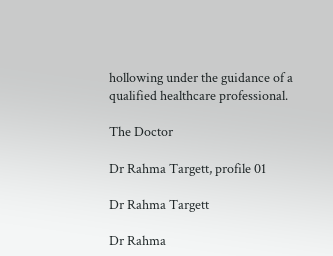hollowing under the guidance of a qualified healthcare professional.

The Doctor

Dr Rahma Targett, profile 01

Dr Rahma Targett

Dr Rahma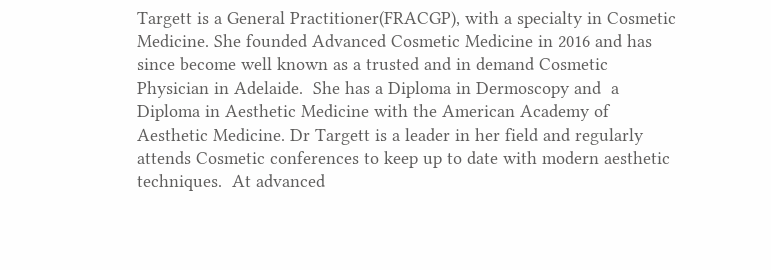Targett is a General Practitioner(FRACGP), with a specialty in Cosmetic Medicine. She founded Advanced Cosmetic Medicine in 2016 and has since become well known as a trusted and in demand Cosmetic Physician in Adelaide.  She has a Diploma in Dermoscopy and  a Diploma in Aesthetic Medicine with the American Academy of Aesthetic Medicine. Dr Targett is a leader in her field and regularly attends Cosmetic conferences to keep up to date with modern aesthetic techniques.  At advanced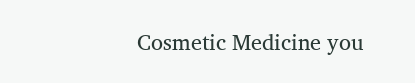Cosmetic Medicine you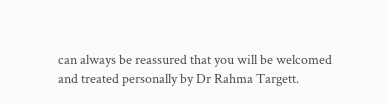can always be reassured that you will be welcomed and treated personally by Dr Rahma Targett.